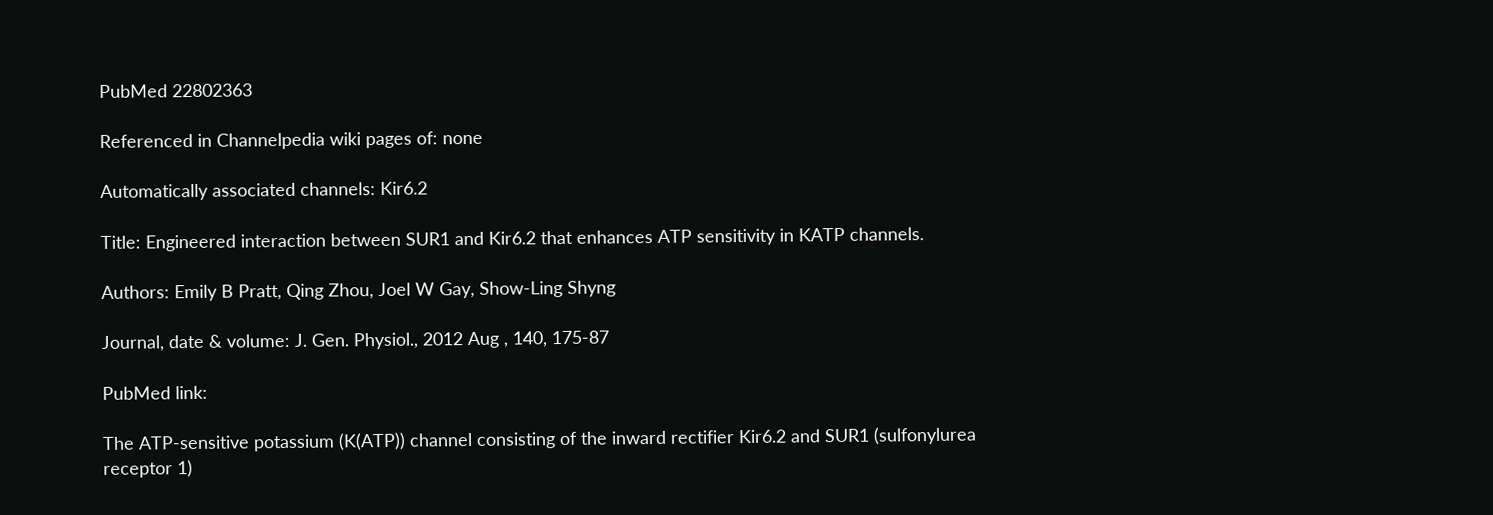PubMed 22802363

Referenced in Channelpedia wiki pages of: none

Automatically associated channels: Kir6.2

Title: Engineered interaction between SUR1 and Kir6.2 that enhances ATP sensitivity in KATP channels.

Authors: Emily B Pratt, Qing Zhou, Joel W Gay, Show-Ling Shyng

Journal, date & volume: J. Gen. Physiol., 2012 Aug , 140, 175-87

PubMed link:

The ATP-sensitive potassium (K(ATP)) channel consisting of the inward rectifier Kir6.2 and SUR1 (sulfonylurea receptor 1)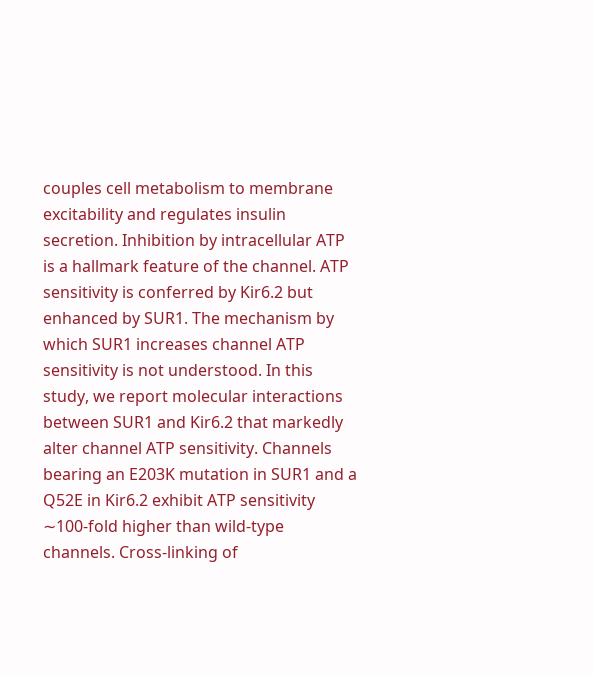couples cell metabolism to membrane excitability and regulates insulin secretion. Inhibition by intracellular ATP is a hallmark feature of the channel. ATP sensitivity is conferred by Kir6.2 but enhanced by SUR1. The mechanism by which SUR1 increases channel ATP sensitivity is not understood. In this study, we report molecular interactions between SUR1 and Kir6.2 that markedly alter channel ATP sensitivity. Channels bearing an E203K mutation in SUR1 and a Q52E in Kir6.2 exhibit ATP sensitivity ∼100-fold higher than wild-type channels. Cross-linking of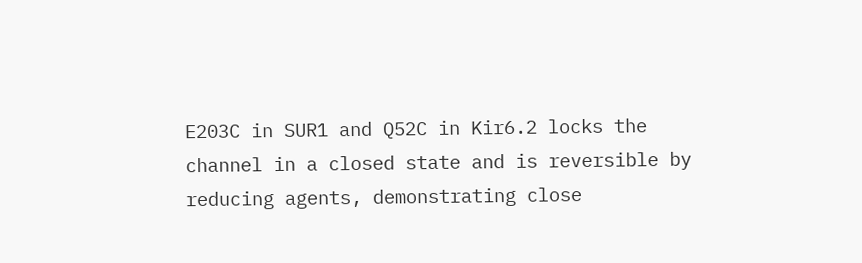E203C in SUR1 and Q52C in Kir6.2 locks the channel in a closed state and is reversible by reducing agents, demonstrating close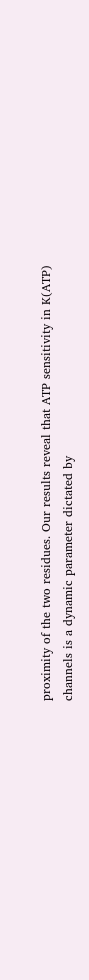proximity of the two residues. Our results reveal that ATP sensitivity in K(ATP) channels is a dynamic parameter dictated by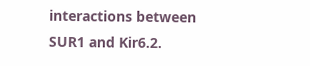interactions between SUR1 and Kir6.2.